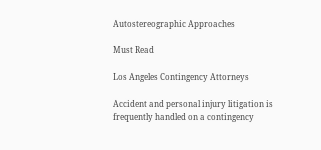Autostereographic Approaches

Must Read

Los Angeles Contingency Attorneys

Accident and personal injury litigation is frequently handled on a contingency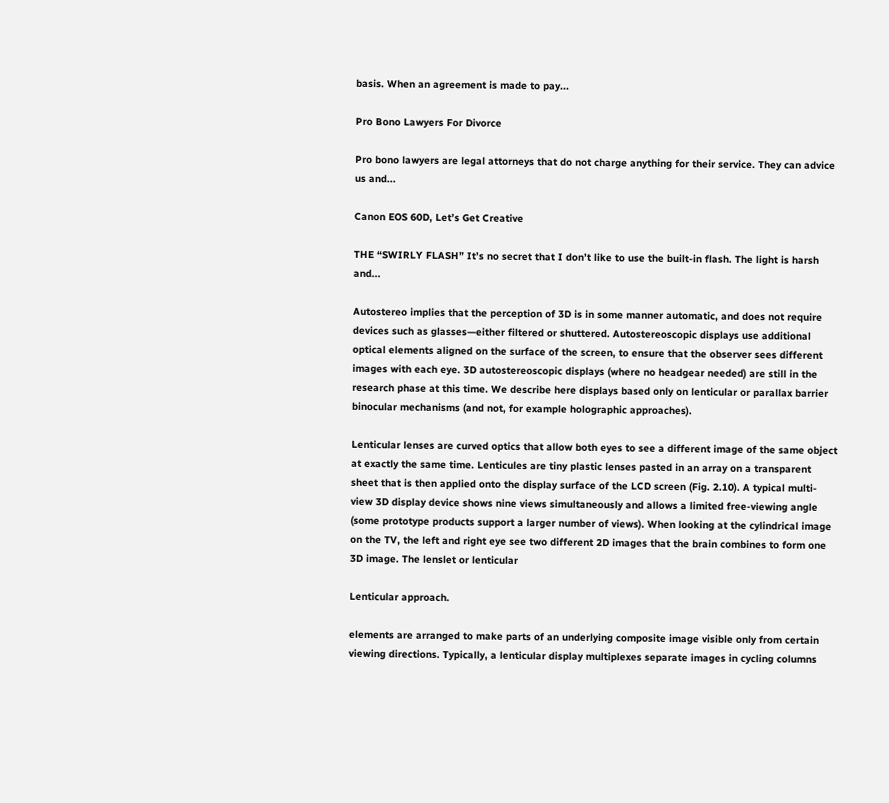basis. When an agreement is made to pay...

Pro Bono Lawyers For Divorce

Pro bono lawyers are legal attorneys that do not charge anything for their service. They can advice us and...

Canon EOS 60D, Let’s Get Creative

THE “SWIRLY FLASH” It’s no secret that I don’t like to use the built-in flash. The light is harsh and...

Autostereo implies that the perception of 3D is in some manner automatic, and does not require devices such as glasses—either filtered or shuttered. Autostereoscopic displays use additional optical elements aligned on the surface of the screen, to ensure that the observer sees different images with each eye. 3D autostereoscopic displays (where no headgear needed) are still in the research phase at this time. We describe here displays based only on lenticular or parallax barrier binocular mechanisms (and not, for example holographic approaches).

Lenticular lenses are curved optics that allow both eyes to see a different image of the same object at exactly the same time. Lenticules are tiny plastic lenses pasted in an array on a transparent sheet that is then applied onto the display surface of the LCD screen (Fig. 2.10). A typical multi-view 3D display device shows nine views simultaneously and allows a limited free-viewing angle (some prototype products support a larger number of views). When looking at the cylindrical image on the TV, the left and right eye see two different 2D images that the brain combines to form one 3D image. The lenslet or lenticular

Lenticular approach.

elements are arranged to make parts of an underlying composite image visible only from certain viewing directions. Typically, a lenticular display multiplexes separate images in cycling columns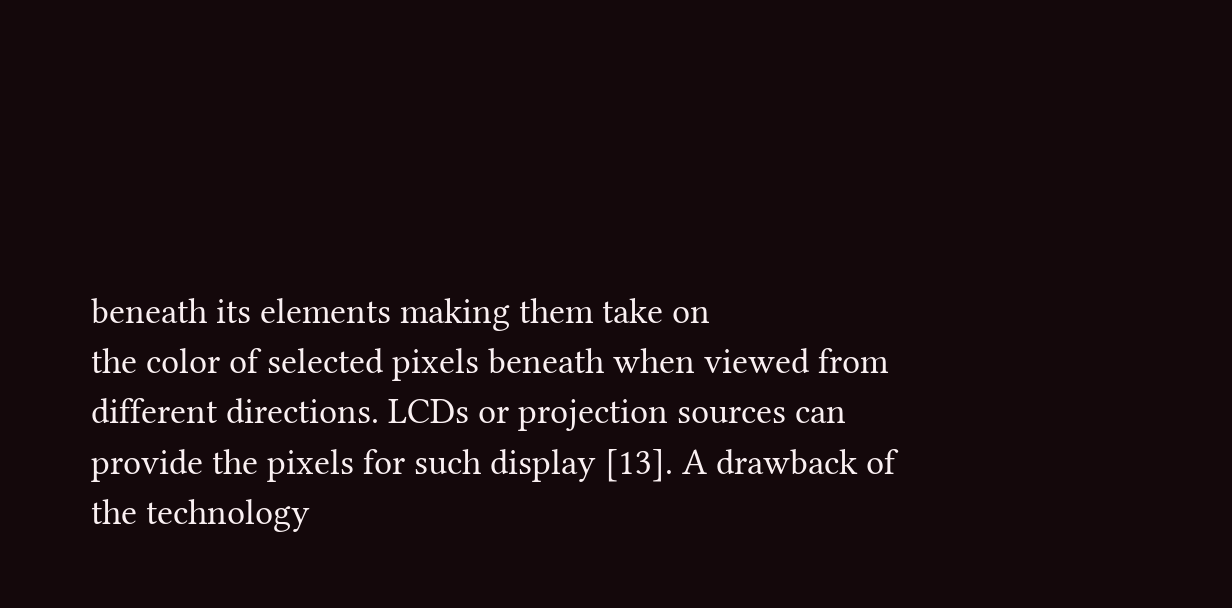beneath its elements making them take on
the color of selected pixels beneath when viewed from different directions. LCDs or projection sources can provide the pixels for such display [13]. A drawback of the technology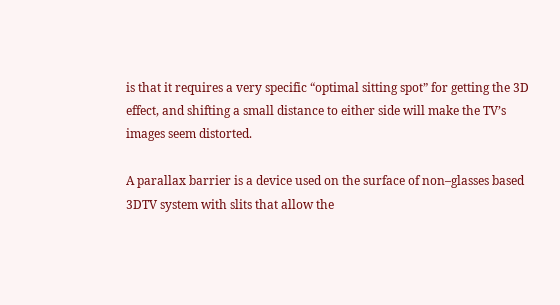is that it requires a very specific “optimal sitting spot” for getting the 3D effect, and shifting a small distance to either side will make the TV’s images seem distorted.

A parallax barrier is a device used on the surface of non–glasses based 3DTV system with slits that allow the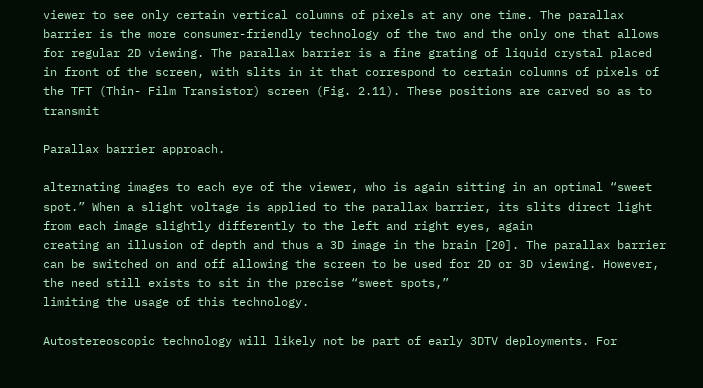viewer to see only certain vertical columns of pixels at any one time. The parallax barrier is the more consumer-friendly technology of the two and the only one that allows for regular 2D viewing. The parallax barrier is a fine grating of liquid crystal placed in front of the screen, with slits in it that correspond to certain columns of pixels of the TFT (Thin- Film Transistor) screen (Fig. 2.11). These positions are carved so as to transmit

Parallax barrier approach.

alternating images to each eye of the viewer, who is again sitting in an optimal “sweet spot.” When a slight voltage is applied to the parallax barrier, its slits direct light from each image slightly differently to the left and right eyes, again
creating an illusion of depth and thus a 3D image in the brain [20]. The parallax barrier can be switched on and off allowing the screen to be used for 2D or 3D viewing. However, the need still exists to sit in the precise “sweet spots,”
limiting the usage of this technology.

Autostereoscopic technology will likely not be part of early 3DTV deployments. For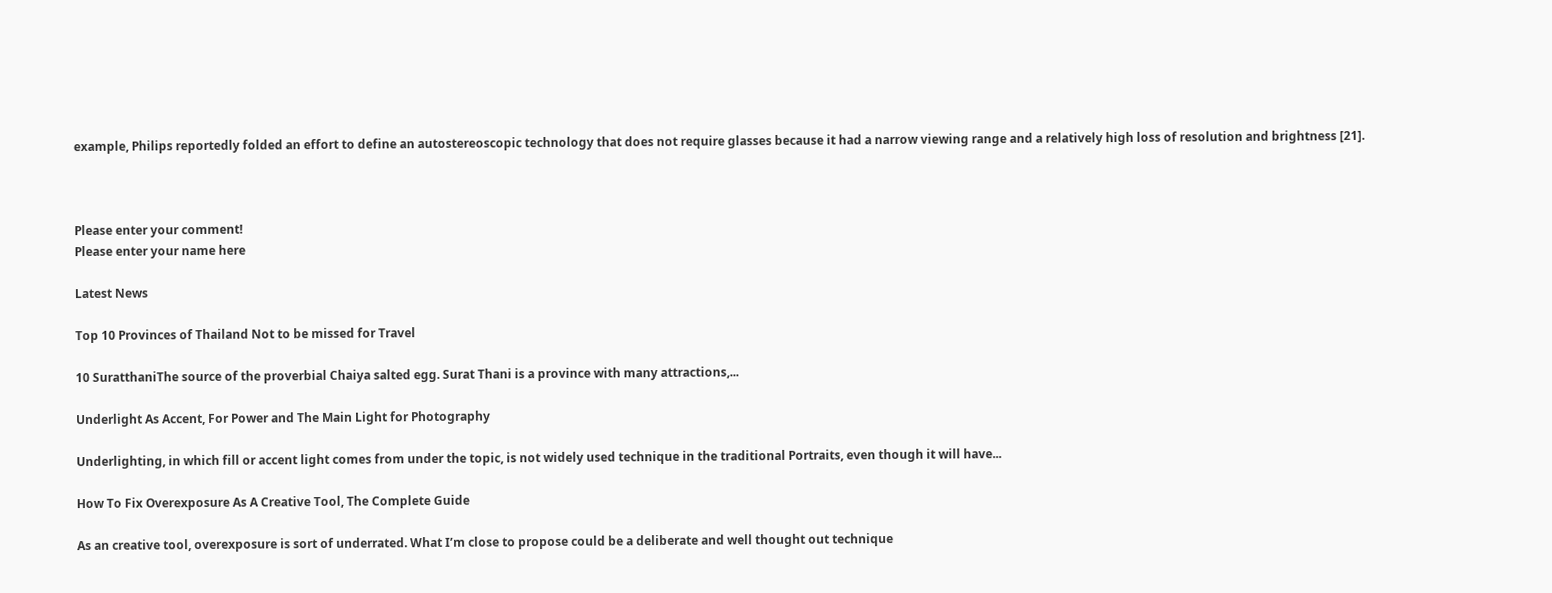example, Philips reportedly folded an effort to define an autostereoscopic technology that does not require glasses because it had a narrow viewing range and a relatively high loss of resolution and brightness [21].



Please enter your comment!
Please enter your name here

Latest News

Top 10 Provinces of Thailand Not to be missed for Travel

10 SuratthaniThe source of the proverbial Chaiya salted egg. Surat Thani is a province with many attractions,...

Underlight As Accent, For Power and The Main Light for Photography

Underlighting, in which fill or accent light comes from under the topic, is not widely used technique in the traditional Portraits, even though it will have...

How To Fix Overexposure As A Creative Tool, The Complete Guide

As an creative tool, overexposure is sort of underrated. What I’m close to propose could be a deliberate and well thought out technique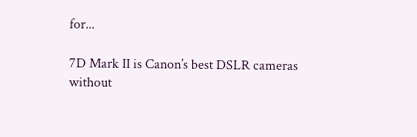for...

7D Mark II is Canon’s best DSLR cameras without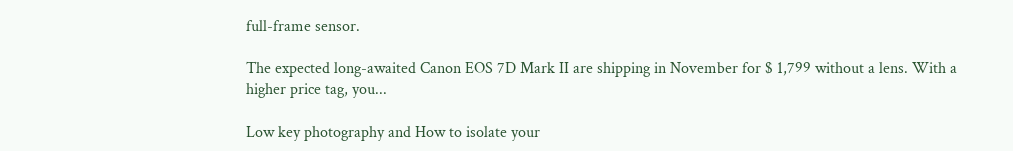full-frame sensor.

The expected long-awaited Canon EOS 7D Mark II are shipping in November for $ 1,799 without a lens. With a higher price tag, you...

Low key photography and How to isolate your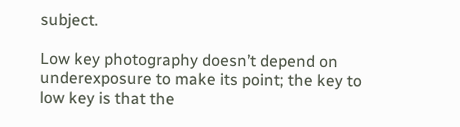subject.

Low key photography doesn’t depend on underexposure to make its point; the key to low key is that the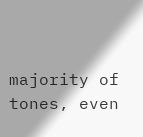majority of tones, even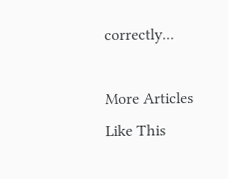correctly...

More Articles Like This